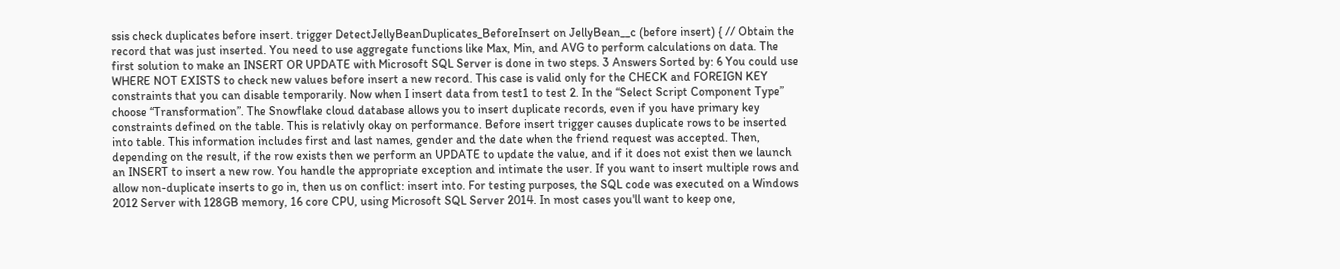ssis check duplicates before insert. trigger DetectJellyBeanDuplicates_BeforeInsert on JellyBean__c (before insert) { // Obtain the record that was just inserted. You need to use aggregate functions like Max, Min, and AVG to perform calculations on data. The first solution to make an INSERT OR UPDATE with Microsoft SQL Server is done in two steps. 3 Answers Sorted by: 6 You could use WHERE NOT EXISTS to check new values before insert a new record. This case is valid only for the CHECK and FOREIGN KEY constraints that you can disable temporarily. Now when I insert data from test1 to test 2. In the “Select Script Component Type” choose “Transformation”. The Snowflake cloud database allows you to insert duplicate records, even if you have primary key constraints defined on the table. This is relativly okay on performance. Before insert trigger causes duplicate rows to be inserted into table. This information includes first and last names, gender and the date when the friend request was accepted. Then, depending on the result, if the row exists then we perform an UPDATE to update the value, and if it does not exist then we launch an INSERT to insert a new row. You handle the appropriate exception and intimate the user. If you want to insert multiple rows and allow non-duplicate inserts to go in, then us on conflict: insert into. For testing purposes, the SQL code was executed on a Windows 2012 Server with 128GB memory, 16 core CPU, using Microsoft SQL Server 2014. In most cases you'll want to keep one,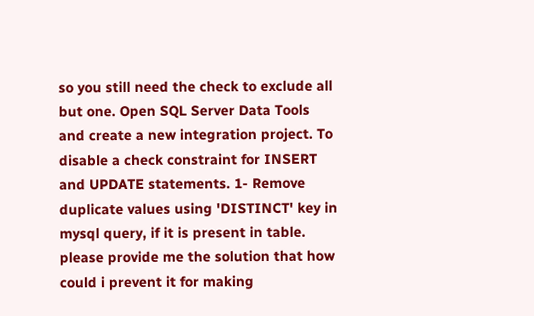so you still need the check to exclude all but one. Open SQL Server Data Tools and create a new integration project. To disable a check constraint for INSERT and UPDATE statements. 1- Remove duplicate values using 'DISTINCT' key in mysql query, if it is present in table. please provide me the solution that how could i prevent it for making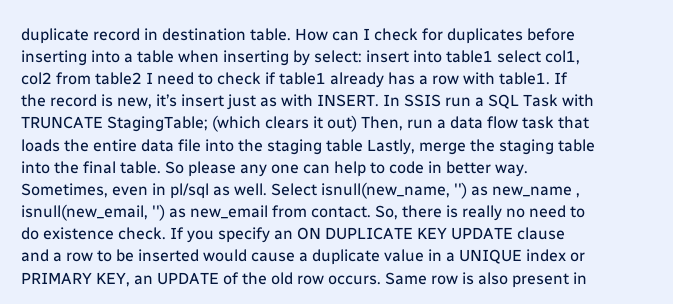duplicate record in destination table. How can I check for duplicates before inserting into a table when inserting by select: insert into table1 select col1, col2 from table2 I need to check if table1 already has a row with table1. If the record is new, it’s insert just as with INSERT. In SSIS run a SQL Task with TRUNCATE StagingTable; (which clears it out) Then, run a data flow task that loads the entire data file into the staging table Lastly, merge the staging table into the final table. So please any one can help to code in better way. Sometimes, even in pl/sql as well. Select isnull(new_name, '') as new_name , isnull(new_email, '') as new_email from contact. So, there is really no need to do existence check. If you specify an ON DUPLICATE KEY UPDATE clause and a row to be inserted would cause a duplicate value in a UNIQUE index or PRIMARY KEY, an UPDATE of the old row occurs. Same row is also present in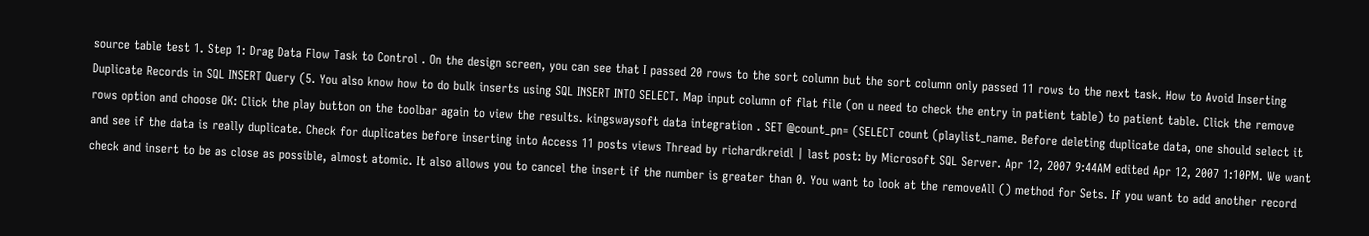source table test 1. Step 1: Drag Data Flow Task to Control . On the design screen, you can see that I passed 20 rows to the sort column but the sort column only passed 11 rows to the next task. How to Avoid Inserting Duplicate Records in SQL INSERT Query (5. You also know how to do bulk inserts using SQL INSERT INTO SELECT. Map input column of flat file (on u need to check the entry in patient table) to patient table. Click the remove rows option and choose OK: Click the play button on the toolbar again to view the results. kingswaysoft data integration . SET @count_pn= (SELECT count (playlist_name. Before deleting duplicate data, one should select it and see if the data is really duplicate. Check for duplicates before inserting into Access 11 posts views Thread by richardkreidl | last post: by Microsoft SQL Server. Apr 12, 2007 9:44AM edited Apr 12, 2007 1:10PM. We want check and insert to be as close as possible, almost atomic. It also allows you to cancel the insert if the number is greater than 0. You want to look at the removeAll () method for Sets. If you want to add another record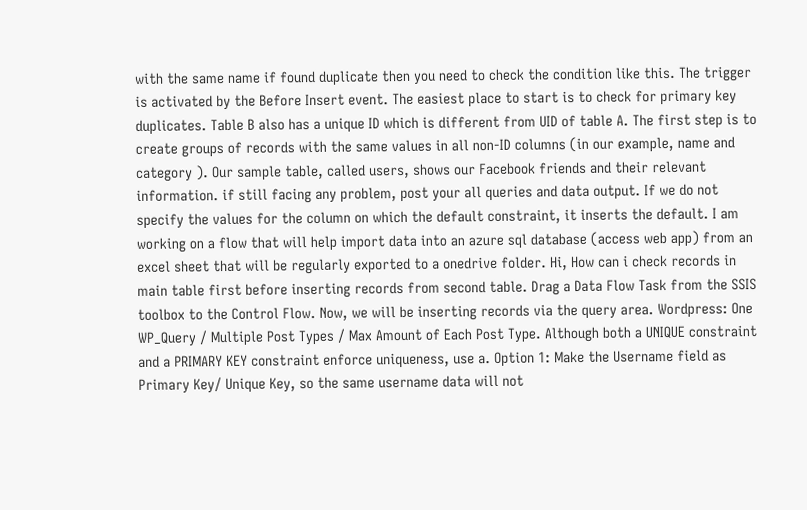with the same name if found duplicate then you need to check the condition like this. The trigger is activated by the Before Insert event. The easiest place to start is to check for primary key duplicates. Table B also has a unique ID which is different from UID of table A. The first step is to create groups of records with the same values in all non-ID columns (in our example, name and category ). Our sample table, called users, shows our Facebook friends and their relevant information. if still facing any problem, post your all queries and data output. If we do not specify the values for the column on which the default constraint, it inserts the default. I am working on a flow that will help import data into an azure sql database (access web app) from an excel sheet that will be regularly exported to a onedrive folder. Hi, How can i check records in main table first before inserting records from second table. Drag a Data Flow Task from the SSIS toolbox to the Control Flow. Now, we will be inserting records via the query area. Wordpress: One WP_Query / Multiple Post Types / Max Amount of Each Post Type. Although both a UNIQUE constraint and a PRIMARY KEY constraint enforce uniqueness, use a. Option 1: Make the Username field as Primary Key/ Unique Key, so the same username data will not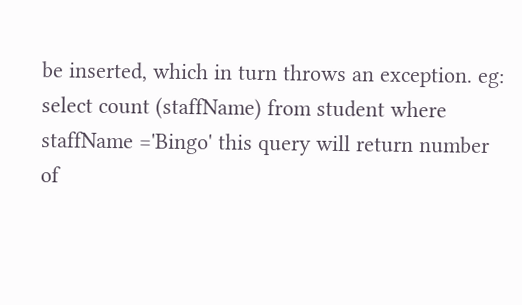be inserted, which in turn throws an exception. eg: select count (staffName) from student where staffName ='Bingo' this query will return number of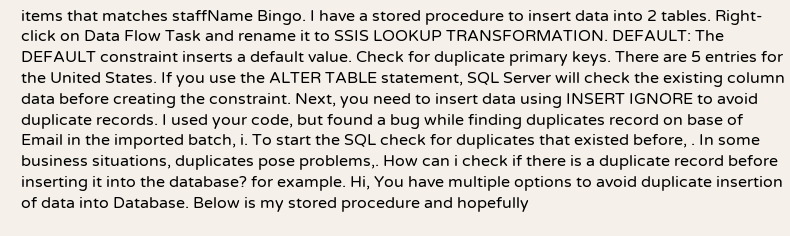items that matches staffName Bingo. I have a stored procedure to insert data into 2 tables. Right-click on Data Flow Task and rename it to SSIS LOOKUP TRANSFORMATION. DEFAULT: The DEFAULT constraint inserts a default value. Check for duplicate primary keys. There are 5 entries for the United States. If you use the ALTER TABLE statement, SQL Server will check the existing column data before creating the constraint. Next, you need to insert data using INSERT IGNORE to avoid duplicate records. I used your code, but found a bug while finding duplicates record on base of Email in the imported batch, i. To start the SQL check for duplicates that existed before, . In some business situations, duplicates pose problems,. How can i check if there is a duplicate record before inserting it into the database? for example. Hi, You have multiple options to avoid duplicate insertion of data into Database. Below is my stored procedure and hopefully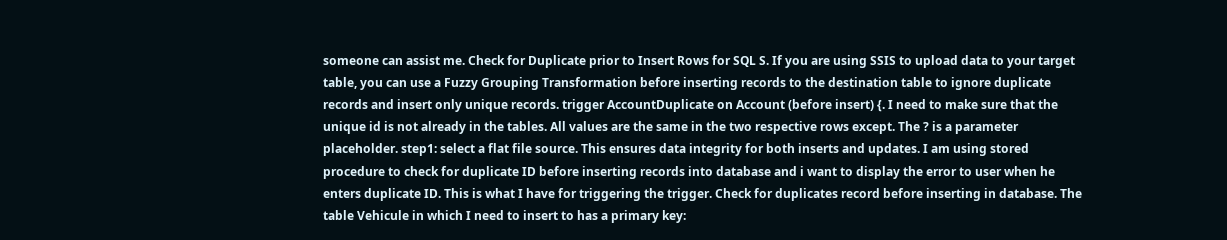someone can assist me. Check for Duplicate prior to Insert Rows for SQL S. If you are using SSIS to upload data to your target table, you can use a Fuzzy Grouping Transformation before inserting records to the destination table to ignore duplicate records and insert only unique records. trigger AccountDuplicate on Account (before insert) {. I need to make sure that the unique id is not already in the tables. All values are the same in the two respective rows except. The ? is a parameter placeholder. step1: select a flat file source. This ensures data integrity for both inserts and updates. I am using stored procedure to check for duplicate ID before inserting records into database and i want to display the error to user when he enters duplicate ID. This is what I have for triggering the trigger. Check for duplicates record before inserting in database. The table Vehicule in which I need to insert to has a primary key: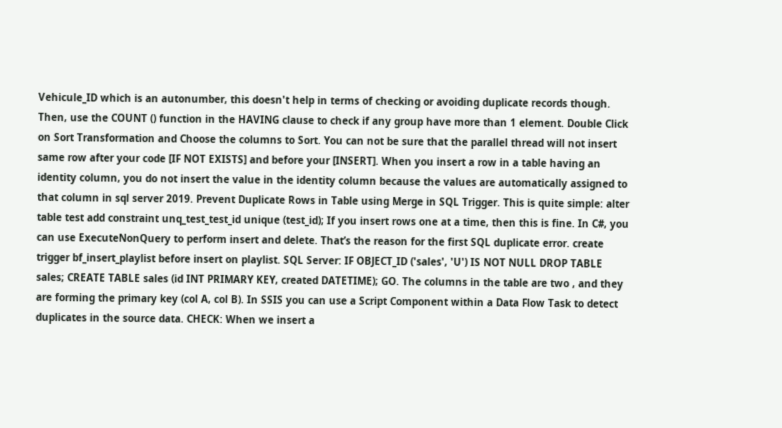Vehicule_ID which is an autonumber, this doesn't help in terms of checking or avoiding duplicate records though. Then, use the COUNT () function in the HAVING clause to check if any group have more than 1 element. Double Click on Sort Transformation and Choose the columns to Sort. You can not be sure that the parallel thread will not insert same row after your code [IF NOT EXISTS] and before your [INSERT]. When you insert a row in a table having an identity column, you do not insert the value in the identity column because the values are automatically assigned to that column in sql server 2019. Prevent Duplicate Rows in Table using Merge in SQL Trigger. This is quite simple: alter table test add constraint unq_test_test_id unique (test_id); If you insert rows one at a time, then this is fine. In C#, you can use ExecuteNonQuery to perform insert and delete. That’s the reason for the first SQL duplicate error. create trigger bf_insert_playlist before insert on playlist. SQL Server: IF OBJECT_ID ('sales', 'U') IS NOT NULL DROP TABLE sales; CREATE TABLE sales (id INT PRIMARY KEY, created DATETIME); GO. The columns in the table are two , and they are forming the primary key (col A, col B). In SSIS you can use a Script Component within a Data Flow Task to detect duplicates in the source data. CHECK: When we insert a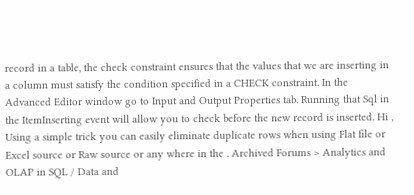record in a table, the check constraint ensures that the values that we are inserting in a column must satisfy the condition specified in a CHECK constraint. In the Advanced Editor window go to Input and Output Properties tab. Running that Sql in the ItemInserting event will allow you to check before the new record is inserted. Hi , Using a simple trick you can easily eliminate duplicate rows when using Flat file or Excel source or Raw source or any where in the . Archived Forums > Analytics and OLAP in SQL / Data and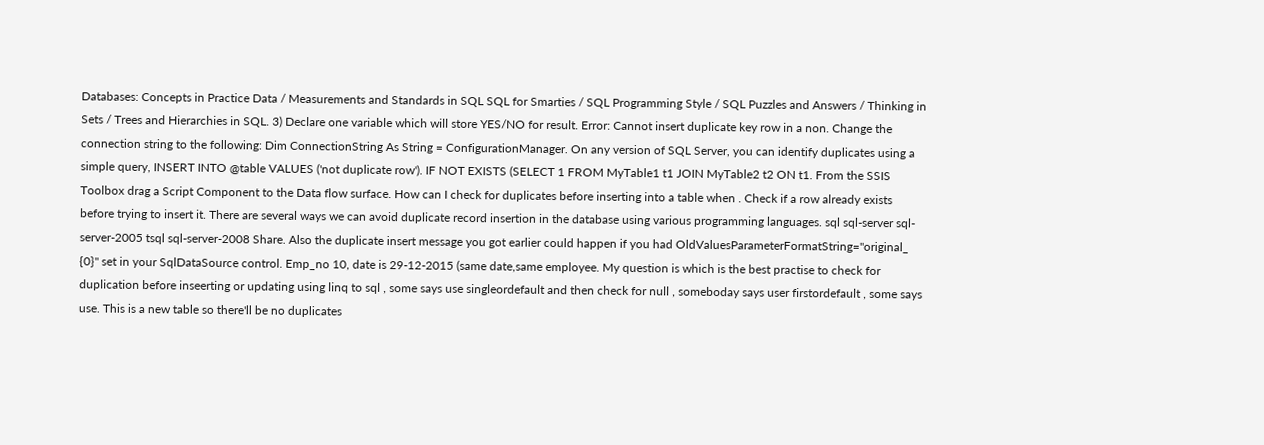Databases: Concepts in Practice Data / Measurements and Standards in SQL SQL for Smarties / SQL Programming Style / SQL Puzzles and Answers / Thinking in Sets / Trees and Hierarchies in SQL. 3) Declare one variable which will store YES/NO for result. Error: Cannot insert duplicate key row in a non. Change the connection string to the following: Dim ConnectionString As String = ConfigurationManager. On any version of SQL Server, you can identify duplicates using a simple query, INSERT INTO @table VALUES ('not duplicate row'). IF NOT EXISTS (SELECT 1 FROM MyTable1 t1 JOIN MyTable2 t2 ON t1. From the SSIS Toolbox drag a Script Component to the Data flow surface. How can I check for duplicates before inserting into a table when . Check if a row already exists before trying to insert it. There are several ways we can avoid duplicate record insertion in the database using various programming languages. sql sql-server sql-server-2005 tsql sql-server-2008 Share. Also the duplicate insert message you got earlier could happen if you had OldValuesParameterFormatString="original_ {0}" set in your SqlDataSource control. Emp_no 10, date is 29-12-2015 (same date,same employee. My question is which is the best practise to check for duplication before inseerting or updating using linq to sql , some says use singleordefault and then check for null , someboday says user firstordefault , some says use. This is a new table so there'll be no duplicates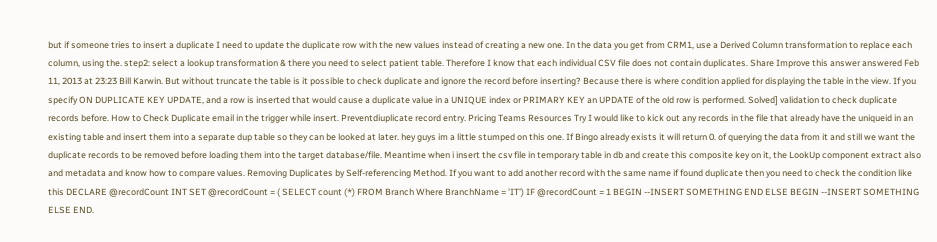but if someone tries to insert a duplicate I need to update the duplicate row with the new values instead of creating a new one. In the data you get from CRM1, use a Derived Column transformation to replace each column, using the. step2: select a lookup transformation & there you need to select patient table. Therefore I know that each individual CSV file does not contain duplicates. Share Improve this answer answered Feb 11, 2013 at 23:23 Bill Karwin. But without truncate the table is it possible to check duplicate and ignore the record before inserting? Because there is where condition applied for displaying the table in the view. If you specify ON DUPLICATE KEY UPDATE, and a row is inserted that would cause a duplicate value in a UNIQUE index or PRIMARY KEY an UPDATE of the old row is performed. Solved] validation to check duplicate records before. How to Check Duplicate email in the trigger while insert. Preventdiuplicate record entry. Pricing Teams Resources Try I would like to kick out any records in the file that already have the uniqueid in an existing table and insert them into a separate dup table so they can be looked at later. hey guys im a little stumped on this one. If Bingo already exists it will return 0. of querying the data from it and still we want the duplicate records to be removed before loading them into the target database/file. Meantime when i insert the csv file in temporary table in db and create this composite key on it, the LookUp component extract also and metadata and know how to compare values. Removing Duplicates by Self-referencing Method. If you want to add another record with the same name if found duplicate then you need to check the condition like this DECLARE @recordCount INT SET @recordCount = ( SELECT count (*) FROM Branch Where BranchName = 'IT') IF @recordCount = 1 BEGIN --INSERT SOMETHING END ELSE BEGIN --INSERT SOMETHING ELSE END.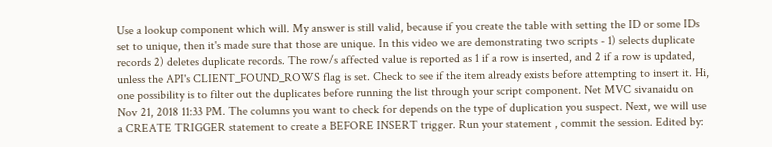Use a lookup component which will. My answer is still valid, because if you create the table with setting the ID or some IDs set to unique, then it's made sure that those are unique. In this video we are demonstrating two scripts - 1) selects duplicate records 2) deletes duplicate records. The row/s affected value is reported as 1 if a row is inserted, and 2 if a row is updated, unless the API's CLIENT_FOUND_ROWS flag is set. Check to see if the item already exists before attempting to insert it. Hi, one possibility is to filter out the duplicates before running the list through your script component. Net MVC sivanaidu on Nov 21, 2018 11:33 PM. The columns you want to check for depends on the type of duplication you suspect. Next, we will use a CREATE TRIGGER statement to create a BEFORE INSERT trigger. Run your statement , commit the session. Edited by: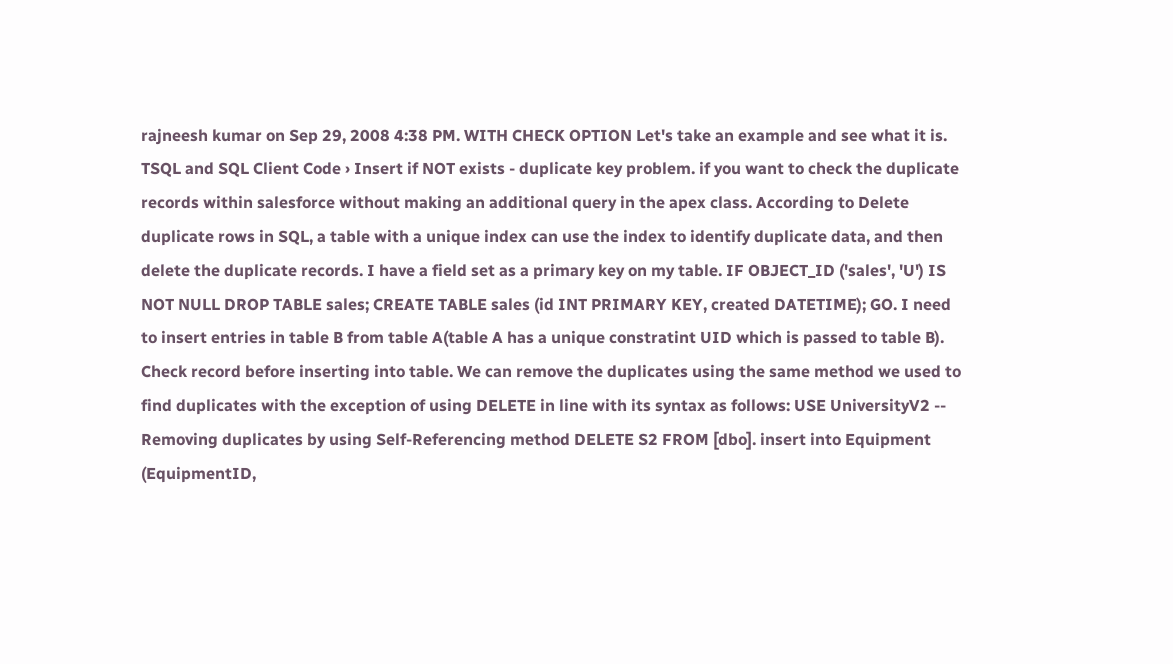rajneesh kumar on Sep 29, 2008 4:38 PM. WITH CHECK OPTION Let's take an example and see what it is. TSQL and SQL Client Code › Insert if NOT exists - duplicate key problem. if you want to check the duplicate records within salesforce without making an additional query in the apex class. According to Delete duplicate rows in SQL, a table with a unique index can use the index to identify duplicate data, and then delete the duplicate records. I have a field set as a primary key on my table. IF OBJECT_ID ('sales', 'U') IS NOT NULL DROP TABLE sales; CREATE TABLE sales (id INT PRIMARY KEY, created DATETIME); GO. I need to insert entries in table B from table A(table A has a unique constratint UID which is passed to table B). Check record before inserting into table. We can remove the duplicates using the same method we used to find duplicates with the exception of using DELETE in line with its syntax as follows: USE UniversityV2 -- Removing duplicates by using Self-Referencing method DELETE S2 FROM [dbo]. insert into Equipment (EquipmentID,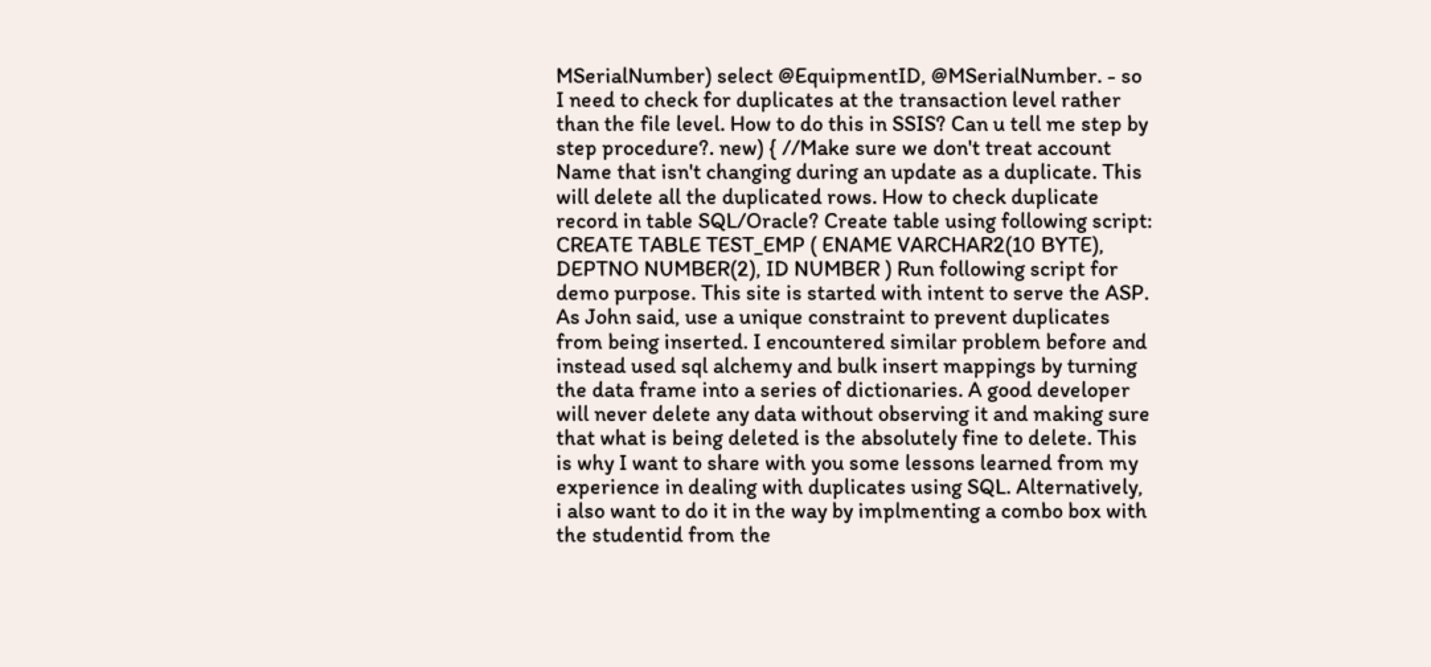MSerialNumber) select @EquipmentID, @MSerialNumber. - so I need to check for duplicates at the transaction level rather than the file level. How to do this in SSIS? Can u tell me step by step procedure?. new) { //Make sure we don't treat account Name that isn't changing during an update as a duplicate. This will delete all the duplicated rows. How to check duplicate record in table SQL/Oracle? Create table using following script: CREATE TABLE TEST_EMP ( ENAME VARCHAR2(10 BYTE), DEPTNO NUMBER(2), ID NUMBER ) Run following script for demo purpose. This site is started with intent to serve the ASP. As John said, use a unique constraint to prevent duplicates from being inserted. I encountered similar problem before and instead used sql alchemy and bulk insert mappings by turning the data frame into a series of dictionaries. A good developer will never delete any data without observing it and making sure that what is being deleted is the absolutely fine to delete. This is why I want to share with you some lessons learned from my experience in dealing with duplicates using SQL. Alternatively, i also want to do it in the way by implmenting a combo box with the studentid from the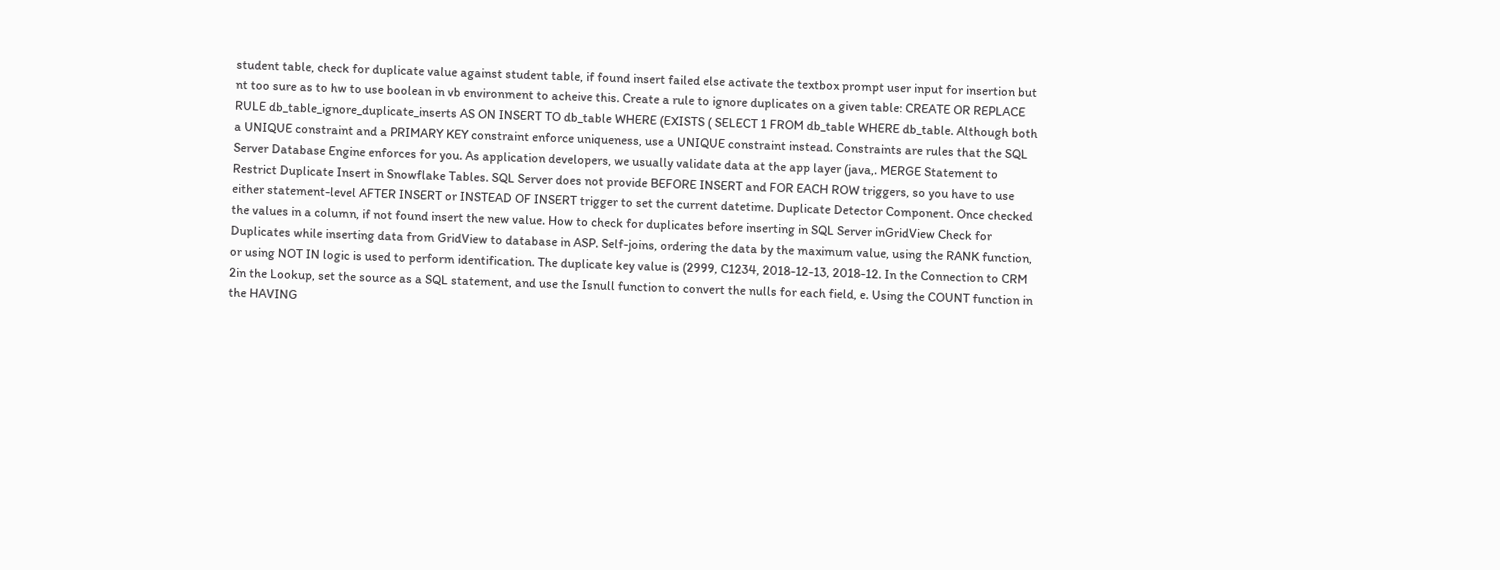student table, check for duplicate value against student table, if found insert failed else activate the textbox prompt user input for insertion but nt too sure as to hw to use boolean in vb environment to acheive this. Create a rule to ignore duplicates on a given table: CREATE OR REPLACE RULE db_table_ignore_duplicate_inserts AS ON INSERT TO db_table WHERE (EXISTS ( SELECT 1 FROM db_table WHERE db_table. Although both a UNIQUE constraint and a PRIMARY KEY constraint enforce uniqueness, use a UNIQUE constraint instead. Constraints are rules that the SQL Server Database Engine enforces for you. As application developers, we usually validate data at the app layer (java,. MERGE Statement to Restrict Duplicate Insert in Snowflake Tables. SQL Server does not provide BEFORE INSERT and FOR EACH ROW triggers, so you have to use either statement-level AFTER INSERT or INSTEAD OF INSERT trigger to set the current datetime. Duplicate Detector Component. Once checked the values in a column, if not found insert the new value. How to check for duplicates before inserting in SQL Server inGridView Check for Duplicates while inserting data from GridView to database in ASP. Self-joins, ordering the data by the maximum value, using the RANK function, or using NOT IN logic is used to perform identification. The duplicate key value is (2999, C1234, 2018-12-13, 2018-12. In the Connection to CRM 2in the Lookup, set the source as a SQL statement, and use the Isnull function to convert the nulls for each field, e. Using the COUNT function in the HAVING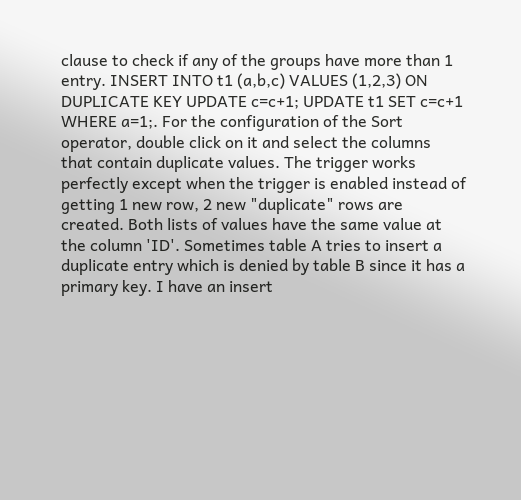clause to check if any of the groups have more than 1 entry. INSERT INTO t1 (a,b,c) VALUES (1,2,3) ON DUPLICATE KEY UPDATE c=c+1; UPDATE t1 SET c=c+1 WHERE a=1;. For the configuration of the Sort operator, double click on it and select the columns that contain duplicate values. The trigger works perfectly except when the trigger is enabled instead of getting 1 new row, 2 new "duplicate" rows are created. Both lists of values have the same value at the column 'ID'. Sometimes table A tries to insert a duplicate entry which is denied by table B since it has a primary key. I have an insert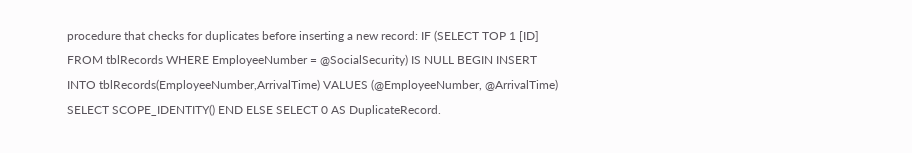procedure that checks for duplicates before inserting a new record: IF (SELECT TOP 1 [ID] FROM tblRecords WHERE EmployeeNumber = @SocialSecurity) IS NULL BEGIN INSERT INTO tblRecords(EmployeeNumber,ArrivalTime) VALUES (@EmployeeNumber, @ArrivalTime) SELECT SCOPE_IDENTITY() END ELSE SELECT 0 AS DuplicateRecord.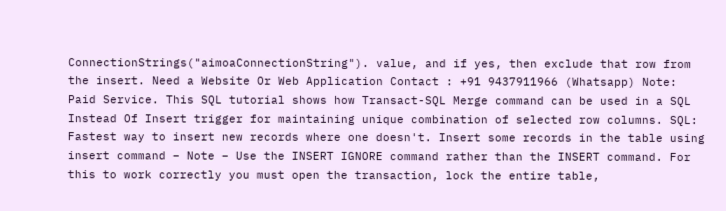ConnectionStrings("aimoaConnectionString"). value, and if yes, then exclude that row from the insert. Need a Website Or Web Application Contact : +91 9437911966 (Whatsapp) Note: Paid Service. This SQL tutorial shows how Transact-SQL Merge command can be used in a SQL Instead Of Insert trigger for maintaining unique combination of selected row columns. SQL: Fastest way to insert new records where one doesn't. Insert some records in the table using insert command − Note − Use the INSERT IGNORE command rather than the INSERT command. For this to work correctly you must open the transaction, lock the entire table,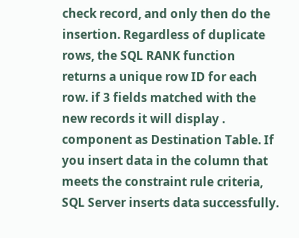check record, and only then do the insertion. Regardless of duplicate rows, the SQL RANK function returns a unique row ID for each row. if 3 fields matched with the new records it will display . component as Destination Table. If you insert data in the column that meets the constraint rule criteria, SQL Server inserts data successfully.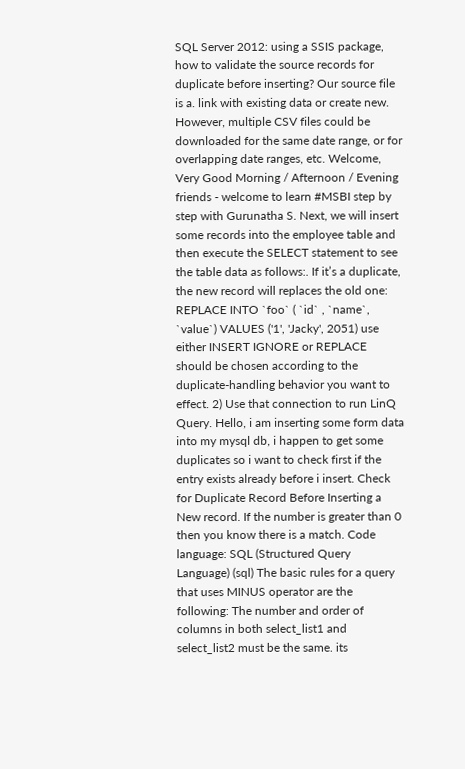SQL Server 2012: using a SSIS package, how to validate the source records for duplicate before inserting? Our source file is a. link with existing data or create new. However, multiple CSV files could be downloaded for the same date range, or for overlapping date ranges, etc. Welcome, Very Good Morning / Afternoon / Evening friends - welcome to learn #MSBI step by step with Gurunatha S. Next, we will insert some records into the employee table and then execute the SELECT statement to see the table data as follows:. If it’s a duplicate, the new record will replaces the old one: REPLACE INTO `foo` ( `id` , `name`, `value`) VALUES ('1', 'Jacky', 2051) use either INSERT IGNORE or REPLACE should be chosen according to the duplicate-handling behavior you want to effect. 2) Use that connection to run LinQ Query. Hello, i am inserting some form data into my mysql db, i happen to get some duplicates so i want to check first if the entry exists already before i insert. Check for Duplicate Record Before Inserting a New record. If the number is greater than 0 then you know there is a match. Code language: SQL (Structured Query Language) (sql) The basic rules for a query that uses MINUS operator are the following: The number and order of columns in both select_list1 and select_list2 must be the same. its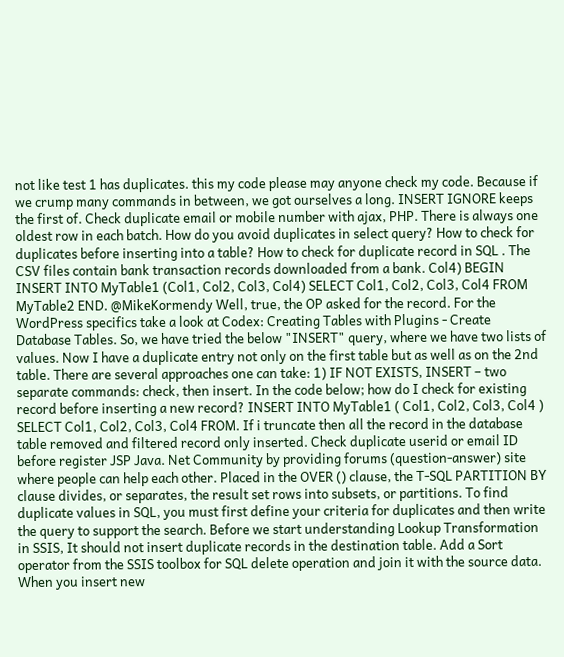not like test 1 has duplicates. this my code please may anyone check my code. Because if we crump many commands in between, we got ourselves a long. INSERT IGNORE keeps the first of. Check duplicate email or mobile number with ajax, PHP. There is always one oldest row in each batch. How do you avoid duplicates in select query? How to check for duplicates before inserting into a table? How to check for duplicate record in SQL . The CSV files contain bank transaction records downloaded from a bank. Col4) BEGIN INSERT INTO MyTable1 (Col1, Col2, Col3, Col4) SELECT Col1, Col2, Col3, Col4 FROM MyTable2 END. @MikeKormendy Well, true, the OP asked for the record. For the WordPress specifics take a look at Codex: Creating Tables with Plugins - Create Database Tables. So, we have tried the below "INSERT" query, where we have two lists of values. Now I have a duplicate entry not only on the first table but as well as on the 2nd table. There are several approaches one can take: 1) IF NOT EXISTS, INSERT – two separate commands: check, then insert. In the code below; how do I check for existing record before inserting a new record? INSERT INTO MyTable1 ( Col1, Col2, Col3, Col4 ) SELECT Col1, Col2, Col3, Col4 FROM. If i truncate then all the record in the database table removed and filtered record only inserted. Check duplicate userid or email ID before register JSP Java. Net Community by providing forums (question-answer) site where people can help each other. Placed in the OVER () clause, the T-SQL PARTITION BY clause divides, or separates, the result set rows into subsets, or partitions. To find duplicate values in SQL, you must first define your criteria for duplicates and then write the query to support the search. Before we start understanding Lookup Transformation in SSIS, It should not insert duplicate records in the destination table. Add a Sort operator from the SSIS toolbox for SQL delete operation and join it with the source data. When you insert new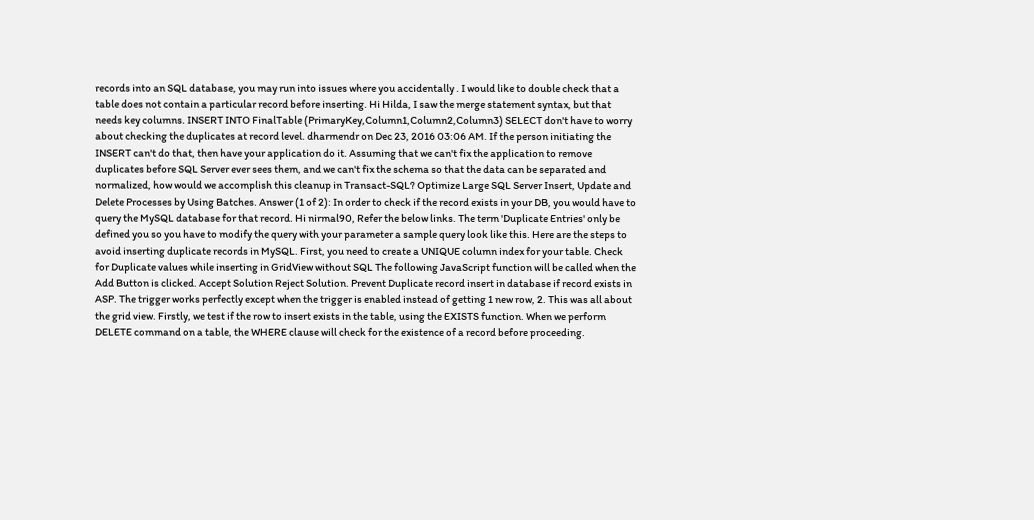records into an SQL database, you may run into issues where you accidentally . I would like to double check that a table does not contain a particular record before inserting. Hi Hilda, I saw the merge statement syntax, but that needs key columns. INSERT INTO FinalTable (PrimaryKey,Column1,Column2,Column3) SELECT don't have to worry about checking the duplicates at record level. dharmendr on Dec 23, 2016 03:06 AM. If the person initiating the INSERT can't do that, then have your application do it. Assuming that we can't fix the application to remove duplicates before SQL Server ever sees them, and we can't fix the schema so that the data can be separated and normalized, how would we accomplish this cleanup in Transact-SQL? Optimize Large SQL Server Insert, Update and Delete Processes by Using Batches. Answer (1 of 2): In order to check if the record exists in your DB, you would have to query the MySQL database for that record. Hi nirmal90, Refer the below links. The term 'Duplicate Entries' only be defined you so you have to modify the query with your parameter a sample query look like this. Here are the steps to avoid inserting duplicate records in MySQL. First, you need to create a UNIQUE column index for your table. Check for Duplicate values while inserting in GridView without SQL The following JavaScript function will be called when the Add Button is clicked. Accept Solution Reject Solution. Prevent Duplicate record insert in database if record exists in ASP. The trigger works perfectly except when the trigger is enabled instead of getting 1 new row, 2. This was all about the grid view. Firstly, we test if the row to insert exists in the table, using the EXISTS function. When we perform DELETE command on a table, the WHERE clause will check for the existence of a record before proceeding.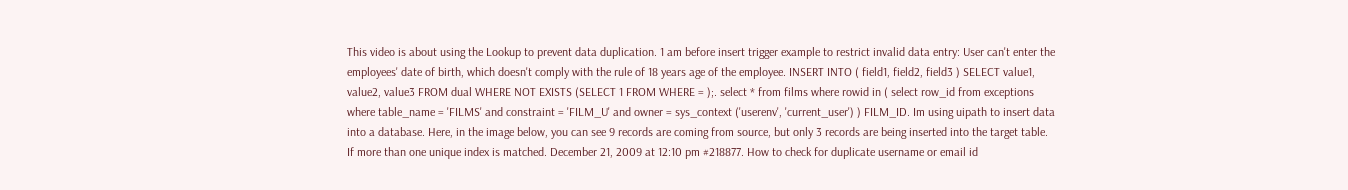This video is about using the Lookup to prevent data duplication. 1 am before insert trigger example to restrict invalid data entry: User can't enter the employees' date of birth, which doesn't comply with the rule of 18 years age of the employee. INSERT INTO ( field1, field2, field3 ) SELECT value1, value2, value3 FROM dual WHERE NOT EXISTS (SELECT 1 FROM WHERE = );. select * from films where rowid in ( select row_id from exceptions where table_name = 'FILMS' and constraint = 'FILM_U' and owner = sys_context ('userenv', 'current_user') ) FILM_ID. Im using uipath to insert data into a database. Here, in the image below, you can see 9 records are coming from source, but only 3 records are being inserted into the target table. If more than one unique index is matched. December 21, 2009 at 12:10 pm #218877. How to check for duplicate username or email id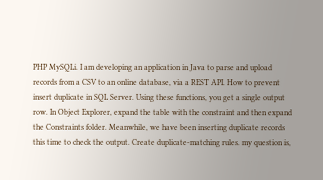PHP MySQLi. I am developing an application in Java to parse and upload records from a CSV to an online database, via a REST API. How to prevent insert duplicate in SQL Server. Using these functions, you get a single output row. In Object Explorer, expand the table with the constraint and then expand the Constraints folder. Meanwhile, we have been inserting duplicate records this time to check the output. Create duplicate-matching rules. my question is,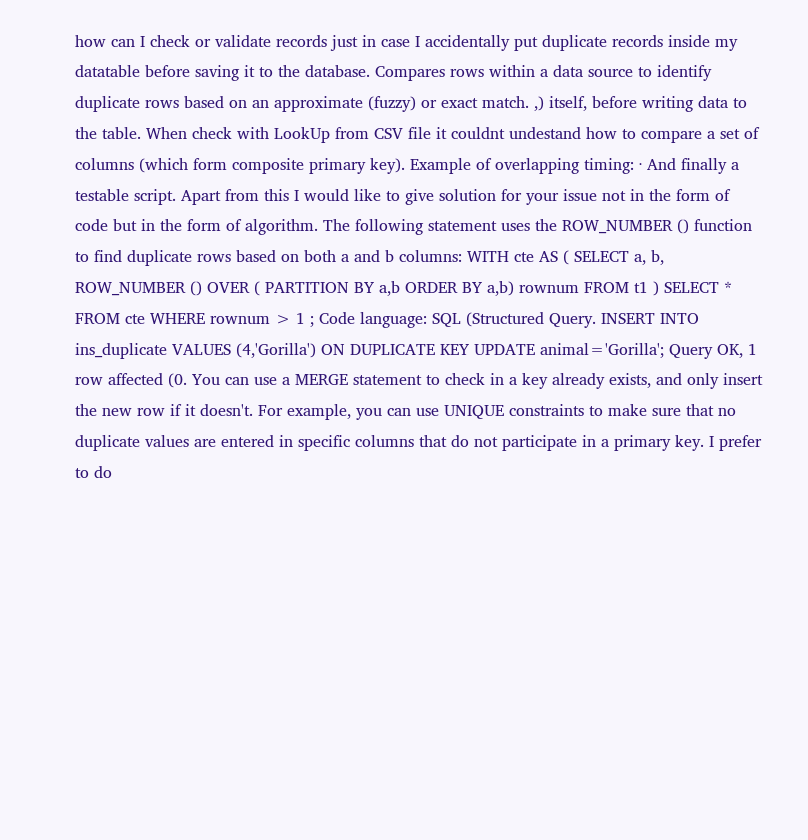how can I check or validate records just in case I accidentally put duplicate records inside my datatable before saving it to the database. Compares rows within a data source to identify duplicate rows based on an approximate (fuzzy) or exact match. ,) itself, before writing data to the table. When check with LookUp from CSV file it couldnt undestand how to compare a set of columns (which form composite primary key). Example of overlapping timing: · And finally a testable script. Apart from this I would like to give solution for your issue not in the form of code but in the form of algorithm. The following statement uses the ROW_NUMBER () function to find duplicate rows based on both a and b columns: WITH cte AS ( SELECT a, b, ROW_NUMBER () OVER ( PARTITION BY a,b ORDER BY a,b) rownum FROM t1 ) SELECT * FROM cte WHERE rownum > 1 ; Code language: SQL (Structured Query. INSERT INTO ins_duplicate VALUES (4,'Gorilla') ON DUPLICATE KEY UPDATE animal='Gorilla'; Query OK, 1 row affected (0. You can use a MERGE statement to check in a key already exists, and only insert the new row if it doesn't. For example, you can use UNIQUE constraints to make sure that no duplicate values are entered in specific columns that do not participate in a primary key. I prefer to do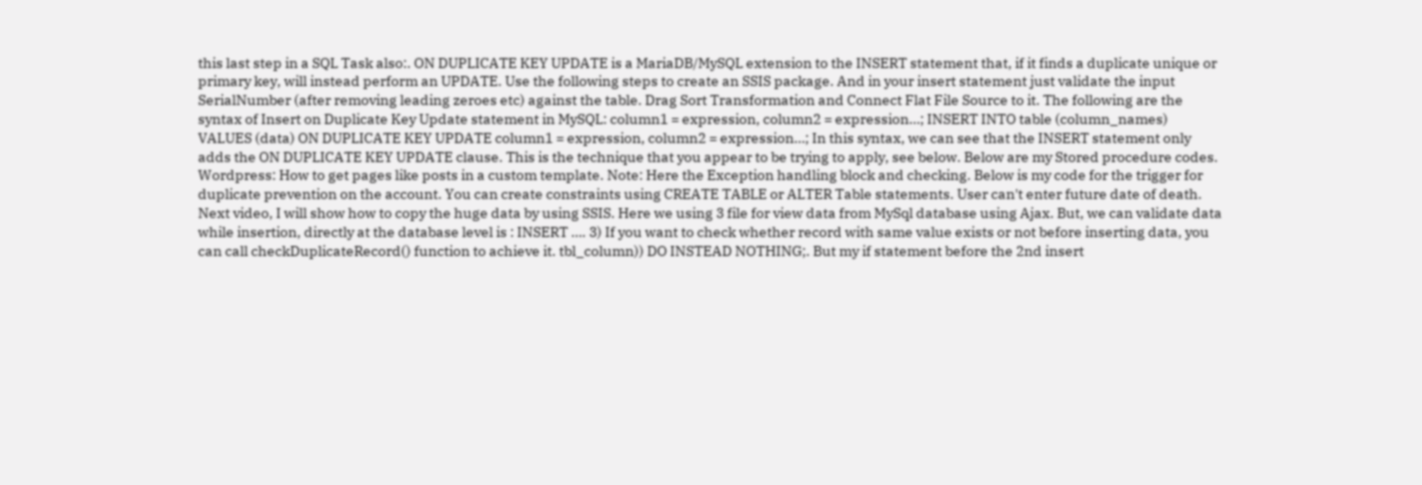this last step in a SQL Task also:. ON DUPLICATE KEY UPDATE is a MariaDB/MySQL extension to the INSERT statement that, if it finds a duplicate unique or primary key, will instead perform an UPDATE. Use the following steps to create an SSIS package. And in your insert statement just validate the input SerialNumber (after removing leading zeroes etc) against the table. Drag Sort Transformation and Connect Flat File Source to it. The following are the syntax of Insert on Duplicate Key Update statement in MySQL: column1 = expression, column2 = expression…; INSERT INTO table (column_names) VALUES (data) ON DUPLICATE KEY UPDATE column1 = expression, column2 = expression…; In this syntax, we can see that the INSERT statement only adds the ON DUPLICATE KEY UPDATE clause. This is the technique that you appear to be trying to apply, see below. Below are my Stored procedure codes. Wordpress: How to get pages like posts in a custom template. Note: Here the Exception handling block and checking. Below is my code for the trigger for duplicate prevention on the account. You can create constraints using CREATE TABLE or ALTER Table statements. User can't enter future date of death. Next video, I will show how to copy the huge data by using SSIS. Here we using 3 file for view data from MySql database using Ajax. But, we can validate data while insertion, directly at the database level is : INSERT …. 3) If you want to check whether record with same value exists or not before inserting data, you can call checkDuplicateRecord() function to achieve it. tbl_column)) DO INSTEAD NOTHING;. But my if statement before the 2nd insert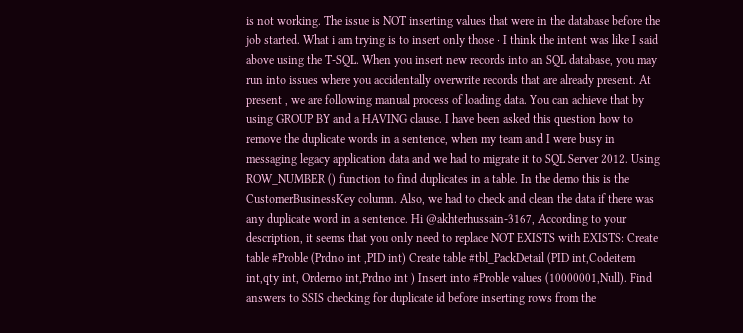is not working. The issue is NOT inserting values that were in the database before the job started. What i am trying is to insert only those · I think the intent was like I said above using the T-SQL. When you insert new records into an SQL database, you may run into issues where you accidentally overwrite records that are already present. At present , we are following manual process of loading data. You can achieve that by using GROUP BY and a HAVING clause. I have been asked this question how to remove the duplicate words in a sentence, when my team and I were busy in messaging legacy application data and we had to migrate it to SQL Server 2012. Using ROW_NUMBER () function to find duplicates in a table. In the demo this is the CustomerBusinessKey column. Also, we had to check and clean the data if there was any duplicate word in a sentence. Hi @akhterhussain-3167, According to your description, it seems that you only need to replace NOT EXISTS with EXISTS: Create table #Proble (Prdno int ,PID int) Create table #tbl_PackDetail (PID int,Codeitem int,qty int, Orderno int,Prdno int ) Insert into #Proble values (10000001,Null). Find answers to SSIS checking for duplicate id before inserting rows from the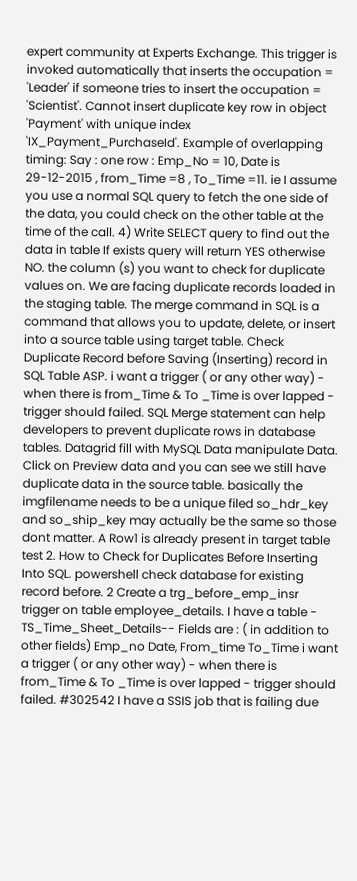expert community at Experts Exchange. This trigger is invoked automatically that inserts the occupation = 'Leader' if someone tries to insert the occupation = 'Scientist'. Cannot insert duplicate key row in object 'Payment' with unique index 'IX_Payment_PurchaseId'. Example of overlapping timing: Say : one row : Emp_No = 10, Date is 29-12-2015 , from_Time =8 , To_Time =11. ie I assume you use a normal SQL query to fetch the one side of the data, you could check on the other table at the time of the call. 4) Write SELECT query to find out the data in table If exists query will return YES otherwise NO. the column (s) you want to check for duplicate values on. We are facing duplicate records loaded in the staging table. The merge command in SQL is a command that allows you to update, delete, or insert into a source table using target table. Check Duplicate Record before Saving (Inserting) record in SQL Table ASP. i want a trigger ( or any other way) - when there is from_Time & To _Time is over lapped - trigger should failed. SQL Merge statement can help developers to prevent duplicate rows in database tables. Datagrid fill with MySQL Data manipulate Data. Click on Preview data and you can see we still have duplicate data in the source table. basically the imgfilename needs to be a unique filed so_hdr_key and so_ship_key may actually be the same so those dont matter. A Row1 is already present in target table test 2. How to Check for Duplicates Before Inserting Into SQL. powershell check database for existing record before. 2 Create a trg_before_emp_insr trigger on table employee_details. I have a table - TS_Time_Sheet_Details-- Fields are : ( in addition to other fields) Emp_no Date, From_time To_Time i want a trigger ( or any other way) - when there is from_Time & To _Time is over lapped - trigger should failed. #302542 I have a SSIS job that is failing due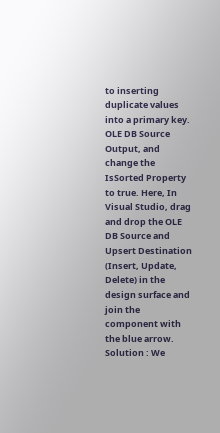to inserting duplicate values into a primary key. OLE DB Source Output, and change the IsSorted Property to true. Here, In Visual Studio, drag and drop the OLE DB Source and Upsert Destination (Insert, Update, Delete) in the design surface and join the component with the blue arrow. Solution : We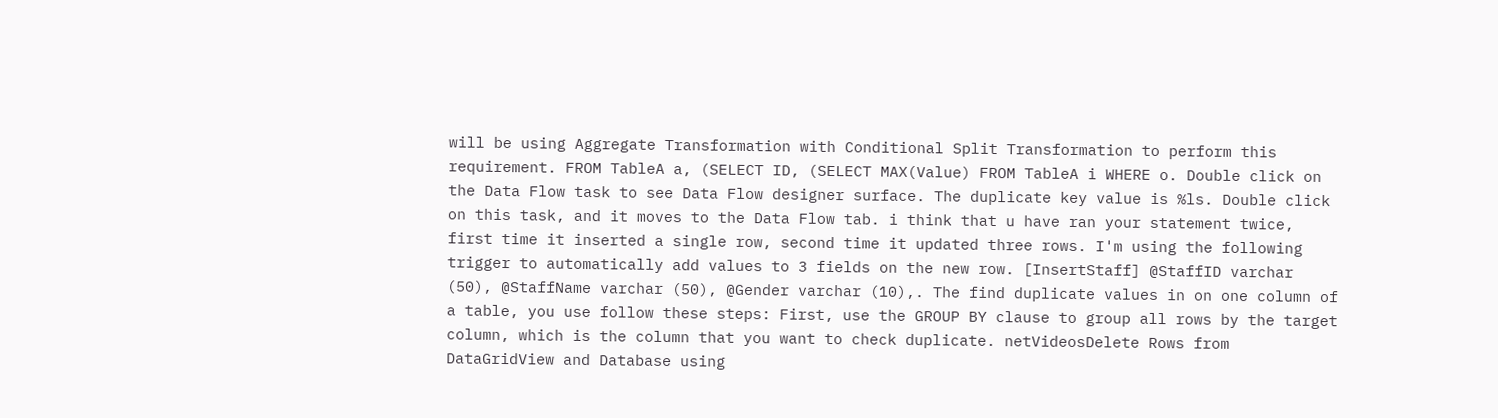will be using Aggregate Transformation with Conditional Split Transformation to perform this requirement. FROM TableA a, (SELECT ID, (SELECT MAX(Value) FROM TableA i WHERE o. Double click on the Data Flow task to see Data Flow designer surface. The duplicate key value is %ls. Double click on this task, and it moves to the Data Flow tab. i think that u have ran your statement twice, first time it inserted a single row, second time it updated three rows. I'm using the following trigger to automatically add values to 3 fields on the new row. [InsertStaff] @StaffID varchar (50), @StaffName varchar (50), @Gender varchar (10),. The find duplicate values in on one column of a table, you use follow these steps: First, use the GROUP BY clause to group all rows by the target column, which is the column that you want to check duplicate. netVideosDelete Rows from DataGridView and Database using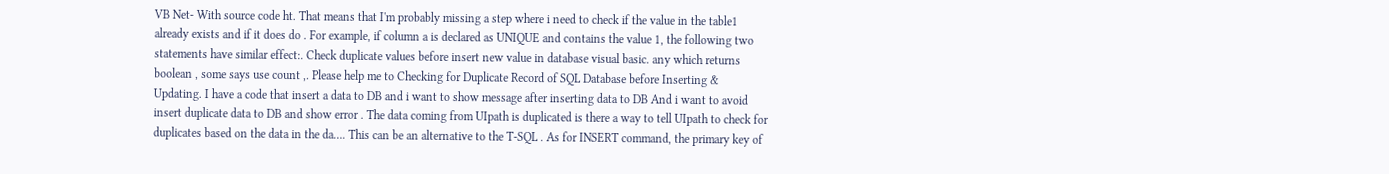VB Net- With source code ht. That means that I'm probably missing a step where i need to check if the value in the table1 already exists and if it does do . For example, if column a is declared as UNIQUE and contains the value 1, the following two statements have similar effect:. Check duplicate values before insert new value in database visual basic. any which returns boolean , some says use count ,. Please help me to Checking for Duplicate Record of SQL Database before Inserting & Updating. I have a code that insert a data to DB and i want to show message after inserting data to DB And i want to avoid insert duplicate data to DB and show error . The data coming from UIpath is duplicated is there a way to tell UIpath to check for duplicates based on the data in the da…. This can be an alternative to the T-SQL . As for INSERT command, the primary key of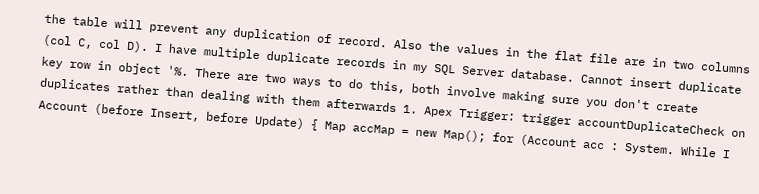the table will prevent any duplication of record. Also the values in the flat file are in two columns (col C, col D). I have multiple duplicate records in my SQL Server database. Cannot insert duplicate key row in object '%. There are two ways to do this, both involve making sure you don't create duplicates rather than dealing with them afterwards 1. Apex Trigger: trigger accountDuplicateCheck on Account (before Insert, before Update) { Map accMap = new Map(); for (Account acc : System. While I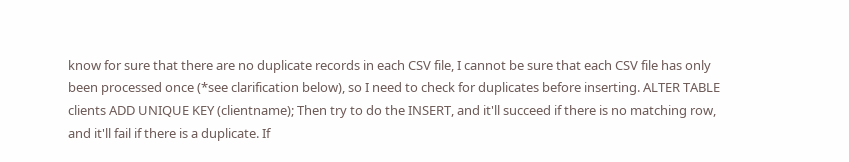know for sure that there are no duplicate records in each CSV file, I cannot be sure that each CSV file has only been processed once (*see clarification below), so I need to check for duplicates before inserting. ALTER TABLE clients ADD UNIQUE KEY (clientname); Then try to do the INSERT, and it'll succeed if there is no matching row, and it'll fail if there is a duplicate. If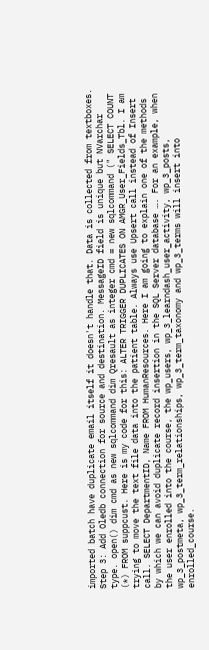imported batch have duplicate email itself it doesn't handle that. Data is collected from textboxes. Step 3: Add Oledb connection for source and destination. MessageID field is unique but NVarchar type. open() dim cmd as new sqlcommand dim Qresault as integer cmd = new sqlcommand (" SELECT COUNT (*) FROM suppcust. Here is my code for this: ALTER TRIGGER DUPLICATES ON AMGR_User_Fields_Tbl. I am trying to move the text file data into the patient table. Always use Upsert call instead of Insert call. SELECT DepartmentID, Name FROM HumanResources. Here I am going to explain one of the methods by which we can avoid duplicate record insertion in the SQL Server database …. For an example, when the user enrolled into the course, the wp_users, wp_3_learndash_user_activity, wp_3_posts, wp_3_postmeta, wp_3_term_relationships, wp_3_term_taxonomy and wp_3_terms will insert into enrolled_course.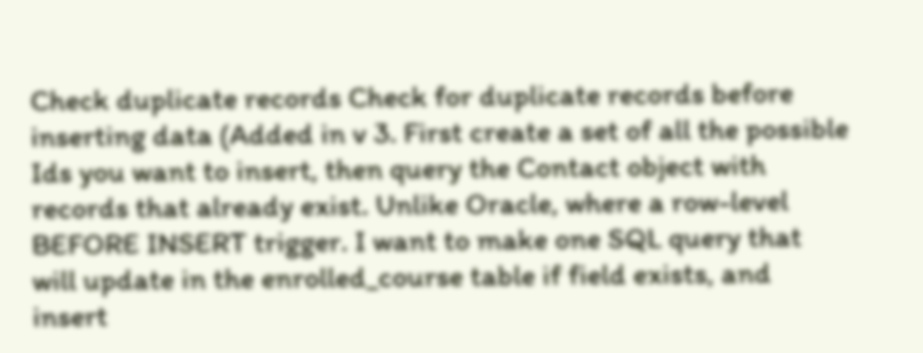Check duplicate records Check for duplicate records before inserting data (Added in v 3. First create a set of all the possible Ids you want to insert, then query the Contact object with records that already exist. Unlike Oracle, where a row-level BEFORE INSERT trigger. I want to make one SQL query that will update in the enrolled_course table if field exists, and insert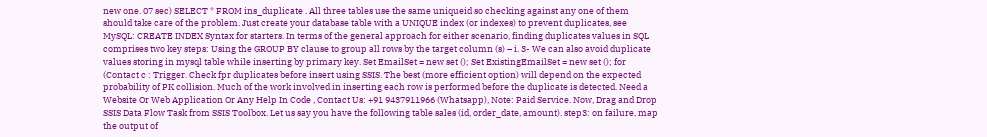new one. 07 sec) SELECT * FROM ins_duplicate . All three tables use the same uniqueid so checking against any one of them should take care of the problem. Just create your database table with a UNIQUE index (or indexes) to prevent duplicates, see MySQL: CREATE INDEX Syntax for starters. In terms of the general approach for either scenario, finding duplicates values in SQL comprises two key steps: Using the GROUP BY clause to group all rows by the target column (s) – i. 3- We can also avoid duplicate values storing in mysql table while inserting by primary key. Set EmailSet = new set (); Set ExistingEmailSet = new set (); for (Contact c : Trigger. Check fpr duplicates before insert using SSIS. The best (more efficient option) will depend on the expected probability of PK collision. Much of the work involved in inserting each row is performed before the duplicate is detected. Need a Website Or Web Application Or Any Help In Code , Contact Us: +91 9437911966 (Whatsapp), Note: Paid Service. Now, Drag and Drop SSIS Data Flow Task from SSIS Toolbox. Let us say you have the following table sales (id, order_date, amount). step3: on failure, map the output of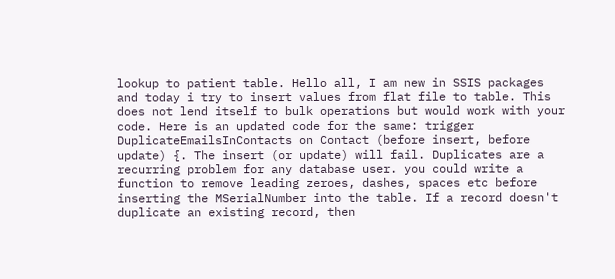lookup to patient table. Hello all, I am new in SSIS packages and today i try to insert values from flat file to table. This does not lend itself to bulk operations but would work with your code. Here is an updated code for the same: trigger DuplicateEmailsInContacts on Contact (before insert, before update) {. The insert (or update) will fail. Duplicates are a recurring problem for any database user. you could write a function to remove leading zeroes, dashes, spaces etc before inserting the MSerialNumber into the table. If a record doesn't duplicate an existing record, then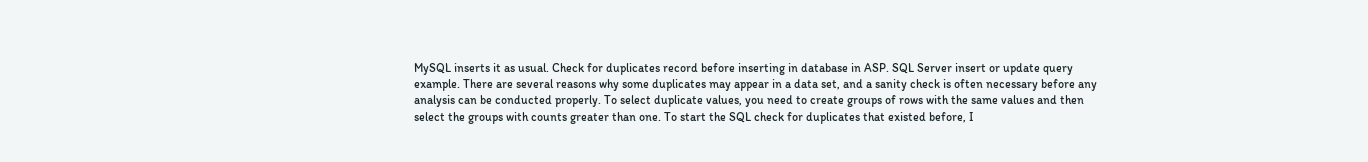MySQL inserts it as usual. Check for duplicates record before inserting in database in ASP. SQL Server insert or update query example. There are several reasons why some duplicates may appear in a data set, and a sanity check is often necessary before any analysis can be conducted properly. To select duplicate values, you need to create groups of rows with the same values and then select the groups with counts greater than one. To start the SQL check for duplicates that existed before, I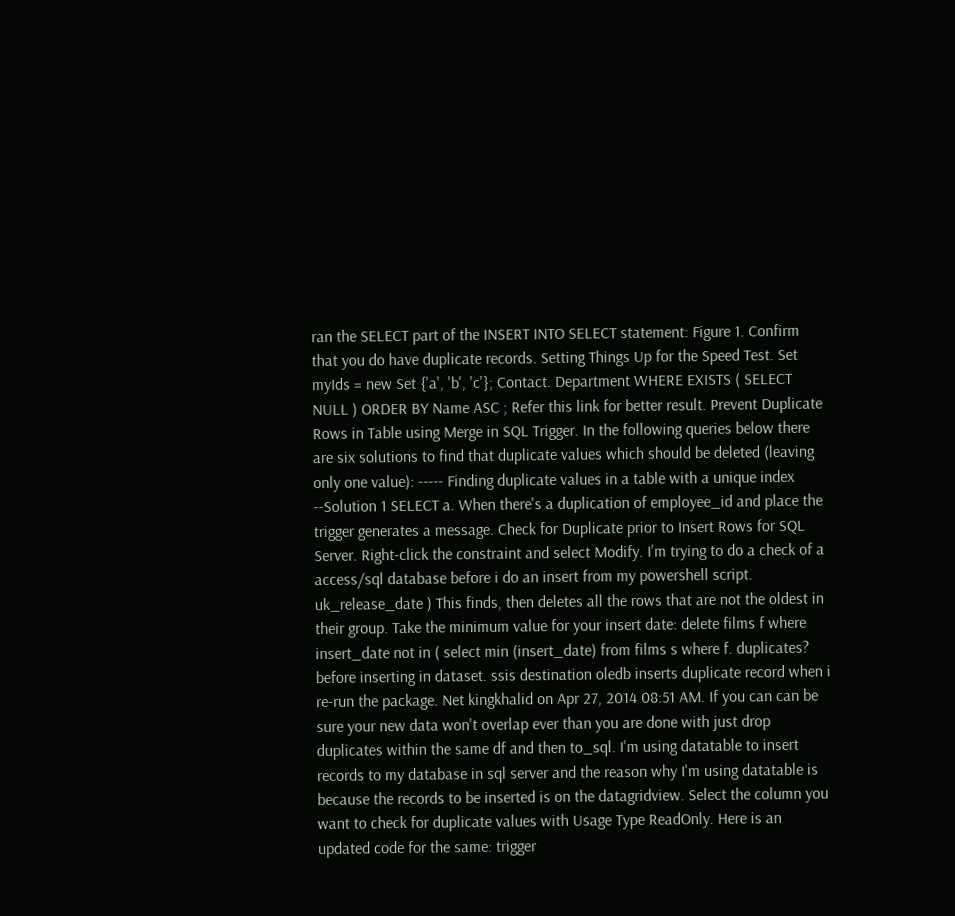ran the SELECT part of the INSERT INTO SELECT statement: Figure 1. Confirm that you do have duplicate records. Setting Things Up for the Speed Test. Set myIds = new Set {'a', 'b', 'c'}; Contact. Department WHERE EXISTS ( SELECT NULL ) ORDER BY Name ASC ; Refer this link for better result. Prevent Duplicate Rows in Table using Merge in SQL Trigger. In the following queries below there are six solutions to find that duplicate values which should be deleted (leaving only one value): ----- Finding duplicate values in a table with a unique index --Solution 1 SELECT a. When there's a duplication of employee_id and place the trigger generates a message. Check for Duplicate prior to Insert Rows for SQL Server. Right-click the constraint and select Modify. I'm trying to do a check of a access/sql database before i do an insert from my powershell script. uk_release_date ) This finds, then deletes all the rows that are not the oldest in their group. Take the minimum value for your insert date: delete films f where insert_date not in ( select min (insert_date) from films s where f. duplicates? before inserting in dataset. ssis destination oledb inserts duplicate record when i re-run the package. Net kingkhalid on Apr 27, 2014 08:51 AM. If you can can be sure your new data won't overlap ever than you are done with just drop duplicates within the same df and then to_sql. I'm using datatable to insert records to my database in sql server and the reason why I'm using datatable is because the records to be inserted is on the datagridview. Select the column you want to check for duplicate values with Usage Type ReadOnly. Here is an updated code for the same: trigger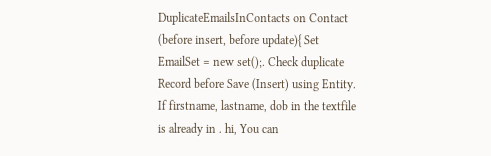DuplicateEmailsInContacts on Contact (before insert, before update){ Set EmailSet = new set();. Check duplicate Record before Save (Insert) using Entity. If firstname, lastname, dob in the textfile is already in . hi, You can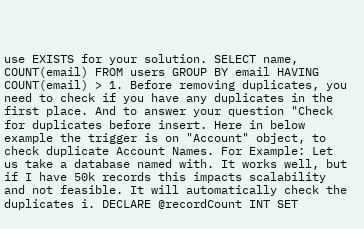use EXISTS for your solution. SELECT name, COUNT(email) FROM users GROUP BY email HAVING COUNT(email) > 1. Before removing duplicates, you need to check if you have any duplicates in the first place. And to answer your question "Check for duplicates before insert. Here in below example the trigger is on "Account" object, to check duplicate Account Names. For Example: Let us take a database named with. It works well, but if I have 50k records this impacts scalability and not feasible. It will automatically check the duplicates i. DECLARE @recordCount INT SET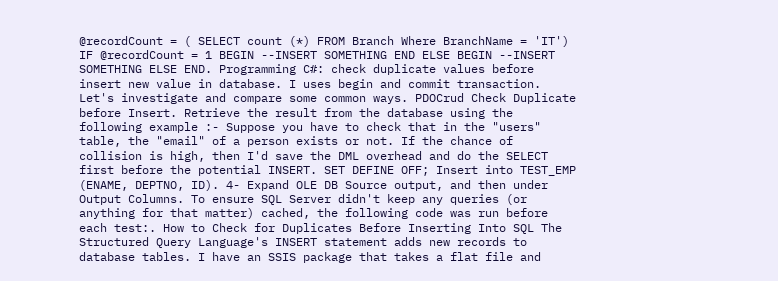@recordCount = ( SELECT count (*) FROM Branch Where BranchName = 'IT') IF @recordCount = 1 BEGIN --INSERT SOMETHING END ELSE BEGIN --INSERT SOMETHING ELSE END. Programming C#: check duplicate values before insert new value in database. I uses begin and commit transaction. Let's investigate and compare some common ways. PDOCrud Check Duplicate before Insert. Retrieve the result from the database using the following example :- Suppose you have to check that in the "users" table, the "email" of a person exists or not. If the chance of collision is high, then I'd save the DML overhead and do the SELECT first before the potential INSERT. SET DEFINE OFF; Insert into TEST_EMP (ENAME, DEPTNO, ID). 4- Expand OLE DB Source output, and then under Output Columns. To ensure SQL Server didn't keep any queries (or anything for that matter) cached, the following code was run before each test:. How to Check for Duplicates Before Inserting Into SQL The Structured Query Language's INSERT statement adds new records to database tables. I have an SSIS package that takes a flat file and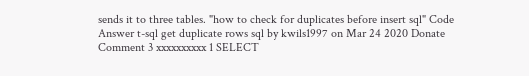sends it to three tables. "how to check for duplicates before insert sql" Code Answer t-sql get duplicate rows sql by kwils1997 on Mar 24 2020 Donate Comment 3 xxxxxxxxxx 1 SELECT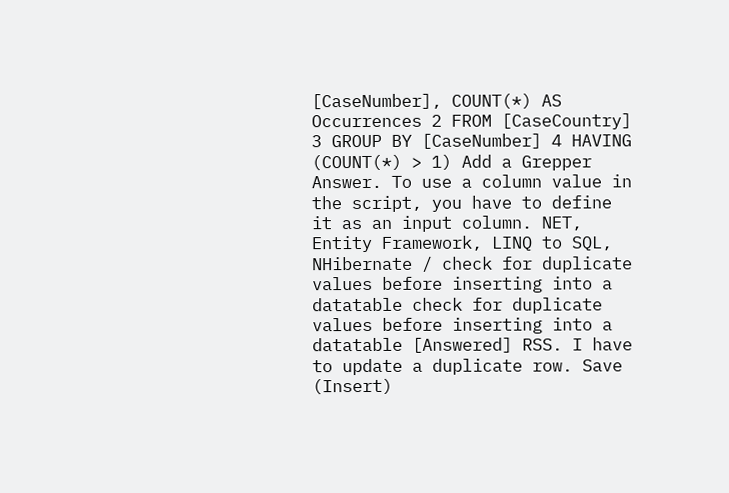[CaseNumber], COUNT(*) AS Occurrences 2 FROM [CaseCountry] 3 GROUP BY [CaseNumber] 4 HAVING (COUNT(*) > 1) Add a Grepper Answer. To use a column value in the script, you have to define it as an input column. NET, Entity Framework, LINQ to SQL, NHibernate / check for duplicate values before inserting into a datatable check for duplicate values before inserting into a datatable [Answered] RSS. I have to update a duplicate row. Save (Insert)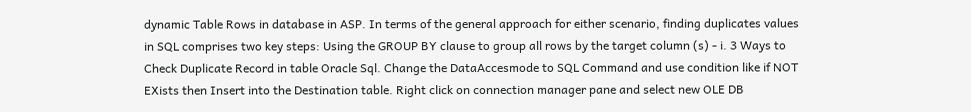dynamic Table Rows in database in ASP. In terms of the general approach for either scenario, finding duplicates values in SQL comprises two key steps: Using the GROUP BY clause to group all rows by the target column (s) - i. 3 Ways to Check Duplicate Record in table Oracle Sql. Change the DataAccesmode to SQL Command and use condition like if NOT EXists then Insert into the Destination table. Right click on connection manager pane and select new OLE DB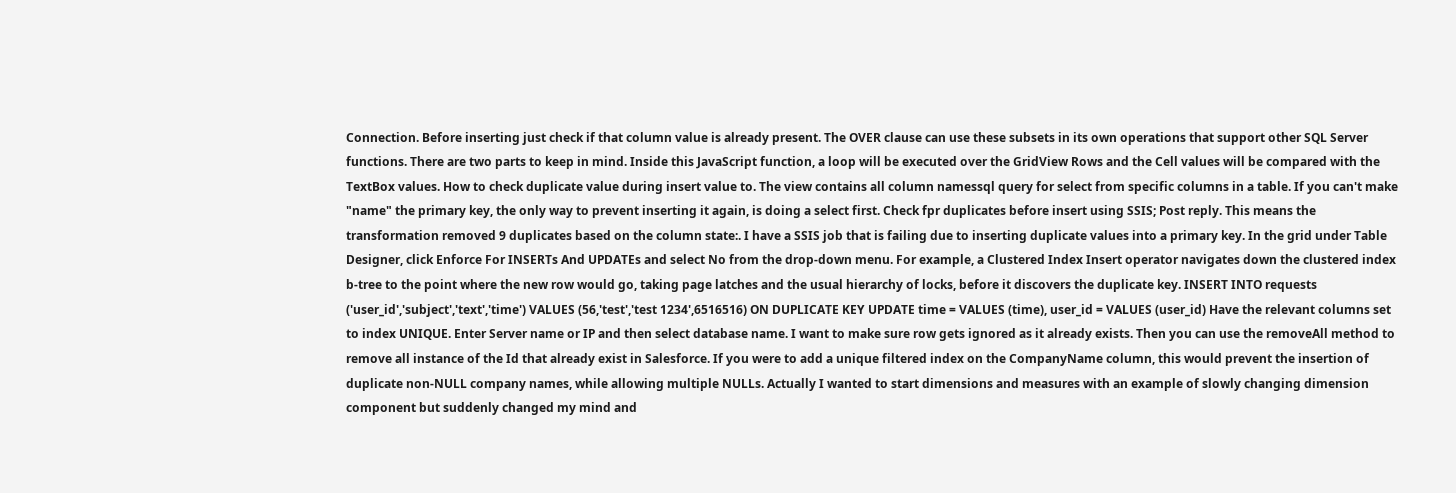Connection. Before inserting just check if that column value is already present. The OVER clause can use these subsets in its own operations that support other SQL Server functions. There are two parts to keep in mind. Inside this JavaScript function, a loop will be executed over the GridView Rows and the Cell values will be compared with the TextBox values. How to check duplicate value during insert value to. The view contains all column namessql query for select from specific columns in a table. If you can't make "name" the primary key, the only way to prevent inserting it again, is doing a select first. Check fpr duplicates before insert using SSIS; Post reply. This means the transformation removed 9 duplicates based on the column state:. I have a SSIS job that is failing due to inserting duplicate values into a primary key. In the grid under Table Designer, click Enforce For INSERTs And UPDATEs and select No from the drop-down menu. For example, a Clustered Index Insert operator navigates down the clustered index b-tree to the point where the new row would go, taking page latches and the usual hierarchy of locks, before it discovers the duplicate key. INSERT INTO requests ('user_id','subject','text','time') VALUES (56,'test','test 1234',6516516) ON DUPLICATE KEY UPDATE time = VALUES (time), user_id = VALUES (user_id) Have the relevant columns set to index UNIQUE. Enter Server name or IP and then select database name. I want to make sure row gets ignored as it already exists. Then you can use the removeAll method to remove all instance of the Id that already exist in Salesforce. If you were to add a unique filtered index on the CompanyName column, this would prevent the insertion of duplicate non-NULL company names, while allowing multiple NULLs. Actually I wanted to start dimensions and measures with an example of slowly changing dimension component but suddenly changed my mind and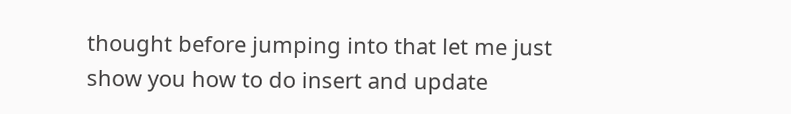thought before jumping into that let me just show you how to do insert and update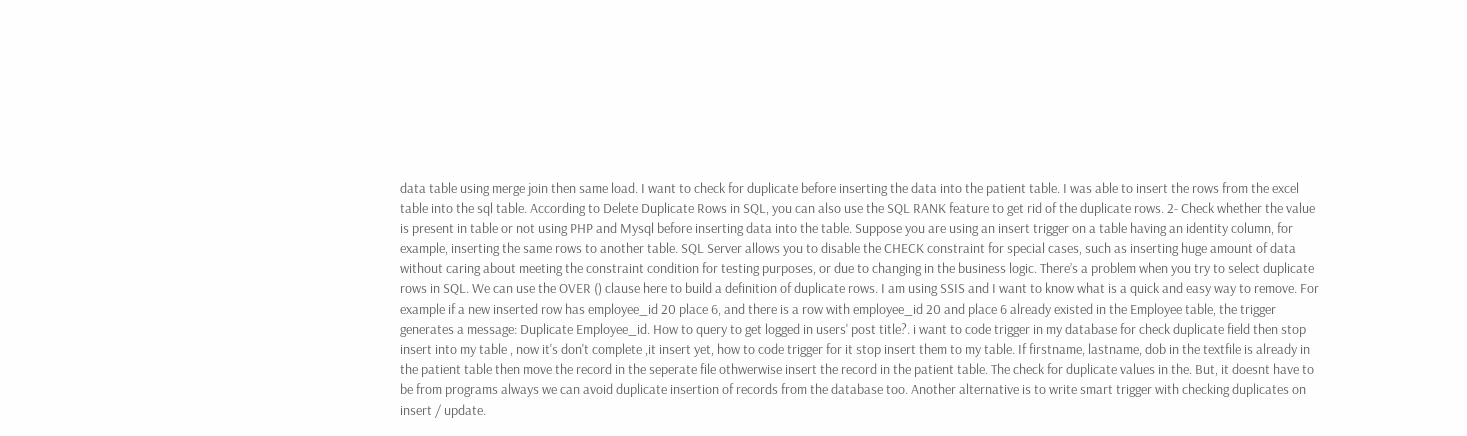data table using merge join then same load. I want to check for duplicate before inserting the data into the patient table. I was able to insert the rows from the excel table into the sql table. According to Delete Duplicate Rows in SQL, you can also use the SQL RANK feature to get rid of the duplicate rows. 2- Check whether the value is present in table or not using PHP and Mysql before inserting data into the table. Suppose you are using an insert trigger on a table having an identity column, for example, inserting the same rows to another table. SQL Server allows you to disable the CHECK constraint for special cases, such as inserting huge amount of data without caring about meeting the constraint condition for testing purposes, or due to changing in the business logic. There’s a problem when you try to select duplicate rows in SQL. We can use the OVER () clause here to build a definition of duplicate rows. I am using SSIS and I want to know what is a quick and easy way to remove. For example if a new inserted row has employee_id 20 place 6, and there is a row with employee_id 20 and place 6 already existed in the Employee table, the trigger generates a message: Duplicate Employee_id. How to query to get logged in users' post title?. i want to code trigger in my database for check duplicate field then stop insert into my table , now it's don't complete ,it insert yet, how to code trigger for it stop insert them to my table. If firstname, lastname, dob in the textfile is already in the patient table then move the record in the seperate file othwerwise insert the record in the patient table. The check for duplicate values in the. But, it doesnt have to be from programs always we can avoid duplicate insertion of records from the database too. Another alternative is to write smart trigger with checking duplicates on insert / update.